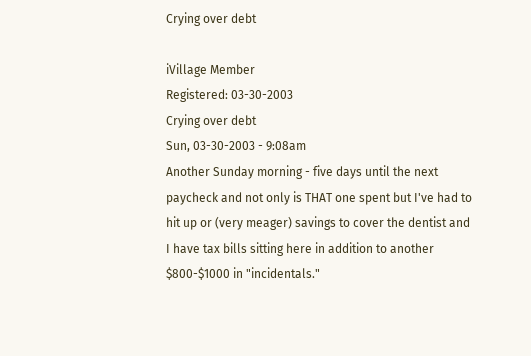Crying over debt

iVillage Member
Registered: 03-30-2003
Crying over debt
Sun, 03-30-2003 - 9:08am
Another Sunday morning - five days until the next paycheck and not only is THAT one spent but I've had to hit up or (very meager) savings to cover the dentist and I have tax bills sitting here in addition to another $800-$1000 in "incidentals."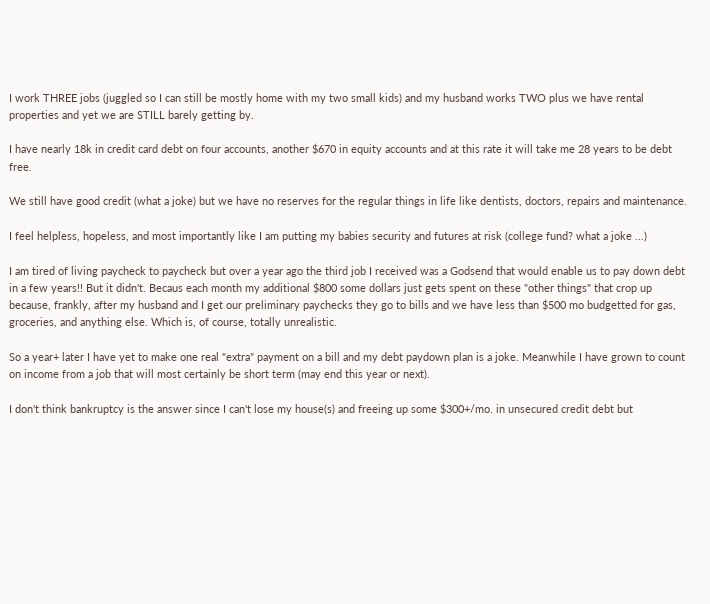I work THREE jobs (juggled so I can still be mostly home with my two small kids) and my husband works TWO plus we have rental properties and yet we are STILL barely getting by.

I have nearly 18k in credit card debt on four accounts, another $670 in equity accounts and at this rate it will take me 28 years to be debt free.

We still have good credit (what a joke) but we have no reserves for the regular things in life like dentists, doctors, repairs and maintenance.

I feel helpless, hopeless, and most importantly like I am putting my babies security and futures at risk (college fund? what a joke ...)

I am tired of living paycheck to paycheck but over a year ago the third job I received was a Godsend that would enable us to pay down debt in a few years!! But it didn't. Becaus each month my additional $800 some dollars just gets spent on these "other things" that crop up because, frankly, after my husband and I get our preliminary paychecks they go to bills and we have less than $500 mo budgetted for gas, groceries, and anything else. Which is, of course, totally unrealistic.

So a year+ later I have yet to make one real "extra" payment on a bill and my debt paydown plan is a joke. Meanwhile I have grown to count on income from a job that will most certainly be short term (may end this year or next).

I don't think bankruptcy is the answer since I can't lose my house(s) and freeing up some $300+/mo. in unsecured credit debt but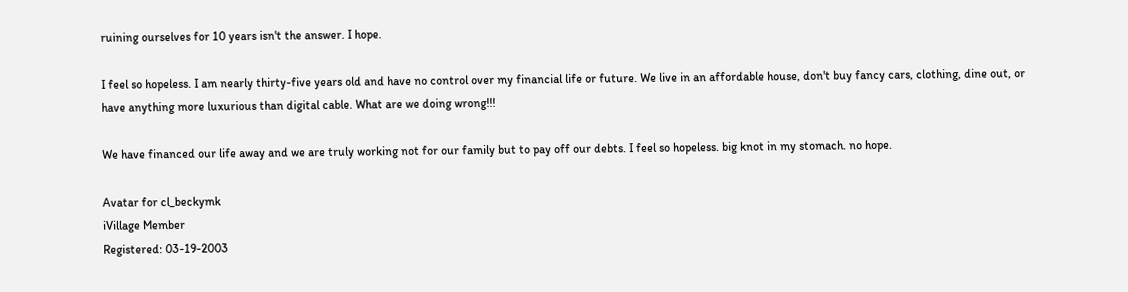ruining ourselves for 10 years isn't the answer. I hope.

I feel so hopeless. I am nearly thirty-five years old and have no control over my financial life or future. We live in an affordable house, don't buy fancy cars, clothing, dine out, or have anything more luxurious than digital cable. What are we doing wrong!!!

We have financed our life away and we are truly working not for our family but to pay off our debts. I feel so hopeless. big knot in my stomach. no hope.

Avatar for cl_beckymk
iVillage Member
Registered: 03-19-2003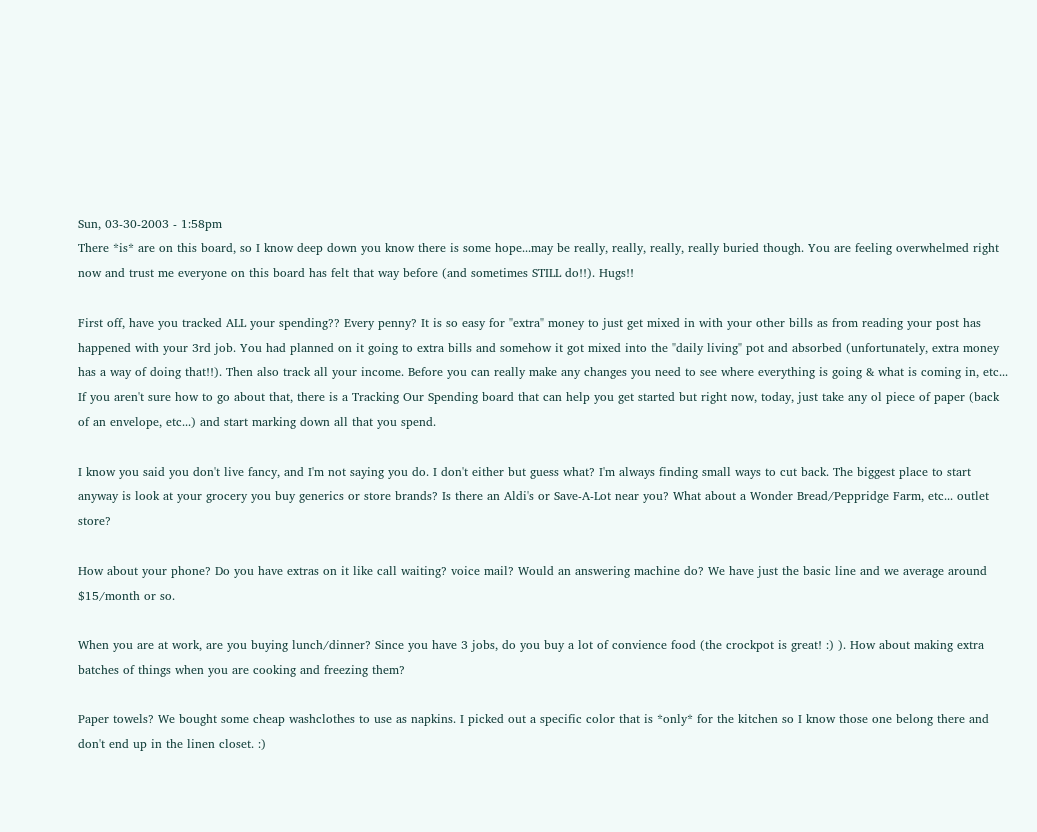Sun, 03-30-2003 - 1:58pm
There *is* are on this board, so I know deep down you know there is some hope...may be really, really, really, really buried though. You are feeling overwhelmed right now and trust me everyone on this board has felt that way before (and sometimes STILL do!!). Hugs!!

First off, have you tracked ALL your spending?? Every penny? It is so easy for "extra" money to just get mixed in with your other bills as from reading your post has happened with your 3rd job. You had planned on it going to extra bills and somehow it got mixed into the "daily living" pot and absorbed (unfortunately, extra money has a way of doing that!!). Then also track all your income. Before you can really make any changes you need to see where everything is going & what is coming in, etc... If you aren't sure how to go about that, there is a Tracking Our Spending board that can help you get started but right now, today, just take any ol piece of paper (back of an envelope, etc...) and start marking down all that you spend.

I know you said you don't live fancy, and I'm not saying you do. I don't either but guess what? I'm always finding small ways to cut back. The biggest place to start anyway is look at your grocery you buy generics or store brands? Is there an Aldi's or Save-A-Lot near you? What about a Wonder Bread/Peppridge Farm, etc... outlet store?

How about your phone? Do you have extras on it like call waiting? voice mail? Would an answering machine do? We have just the basic line and we average around $15/month or so.

When you are at work, are you buying lunch/dinner? Since you have 3 jobs, do you buy a lot of convience food (the crockpot is great! :) ). How about making extra batches of things when you are cooking and freezing them?

Paper towels? We bought some cheap washclothes to use as napkins. I picked out a specific color that is *only* for the kitchen so I know those one belong there and don't end up in the linen closet. :)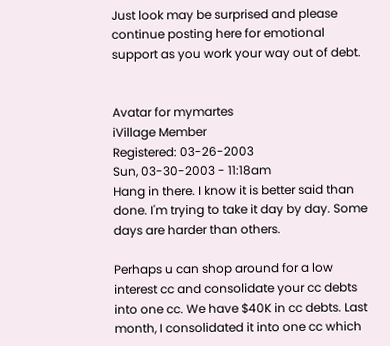Just look may be surprised and please continue posting here for emotional support as you work your way out of debt.


Avatar for mymartes
iVillage Member
Registered: 03-26-2003
Sun, 03-30-2003 - 11:18am
Hang in there. I know it is better said than done. I'm trying to take it day by day. Some days are harder than others.

Perhaps u can shop around for a low interest cc and consolidate your cc debts into one cc. We have $40K in cc debts. Last month, I consolidated it into one cc which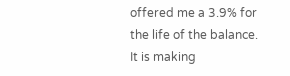offered me a 3.9% for the life of the balance. It is making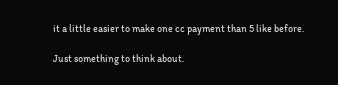it a little easier to make one cc payment than 5 like before.

Just something to think about.